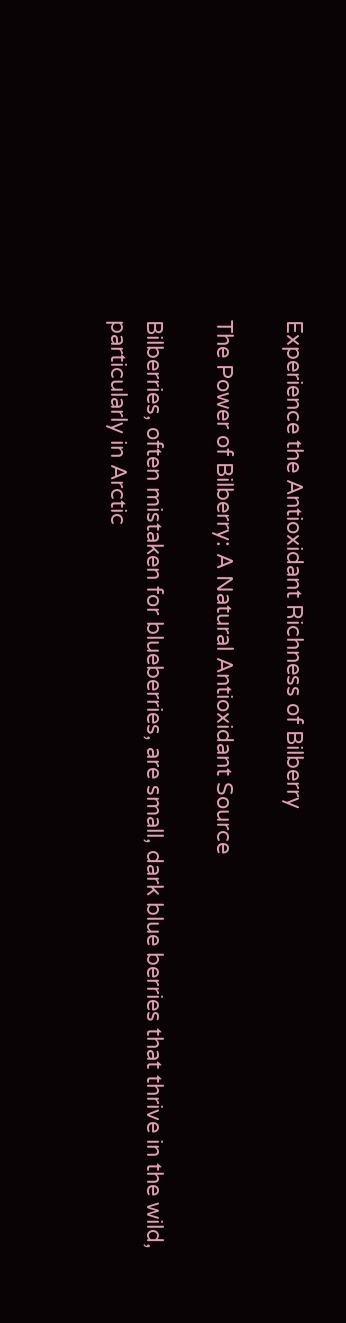Experience the Antioxidant Richness of Bilberry

The Power of Bilberry: A Natural Antioxidant Source

Bilberries, often mistaken for blueberries, are small, dark blue berries that thrive in the wild, particularly in Arctic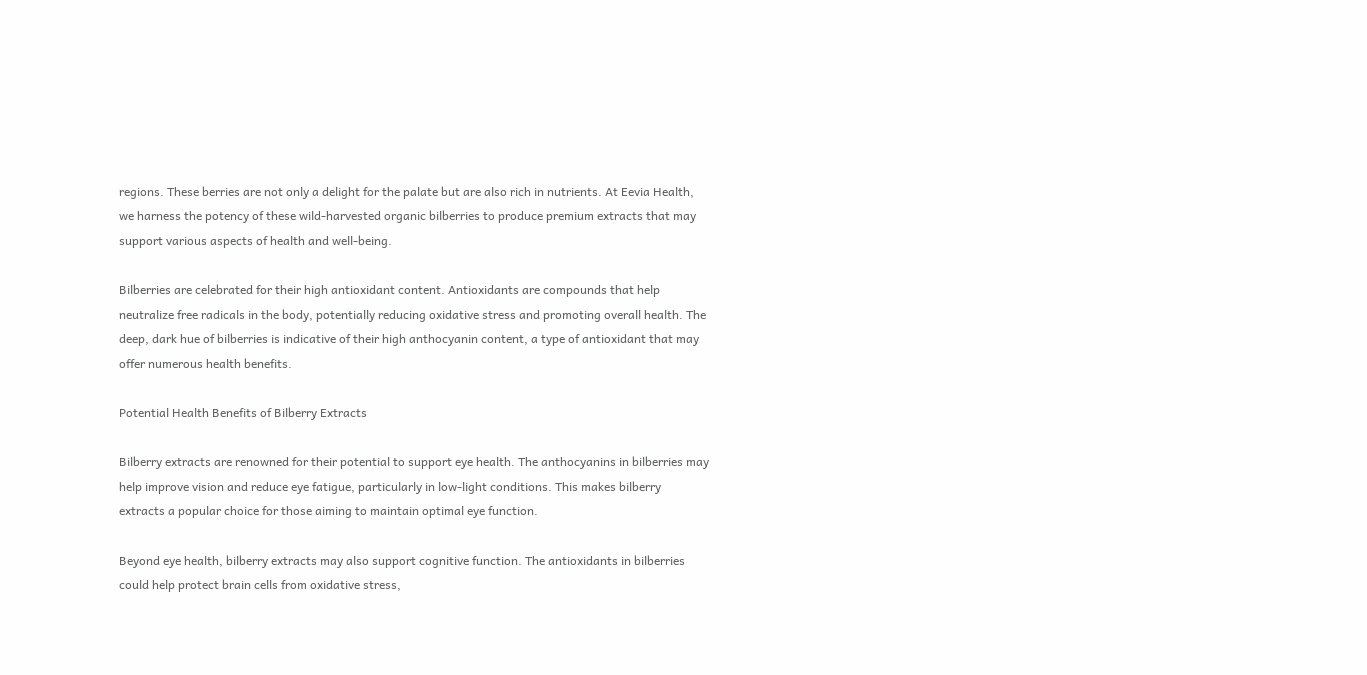regions. These berries are not only a delight for the palate but are also rich in nutrients. At Eevia Health, we harness the potency of these wild-harvested organic bilberries to produce premium extracts that may support various aspects of health and well-being.

Bilberries are celebrated for their high antioxidant content. Antioxidants are compounds that help neutralize free radicals in the body, potentially reducing oxidative stress and promoting overall health. The deep, dark hue of bilberries is indicative of their high anthocyanin content, a type of antioxidant that may offer numerous health benefits.

Potential Health Benefits of Bilberry Extracts

Bilberry extracts are renowned for their potential to support eye health. The anthocyanins in bilberries may help improve vision and reduce eye fatigue, particularly in low-light conditions. This makes bilberry extracts a popular choice for those aiming to maintain optimal eye function.

Beyond eye health, bilberry extracts may also support cognitive function. The antioxidants in bilberries could help protect brain cells from oxidative stress,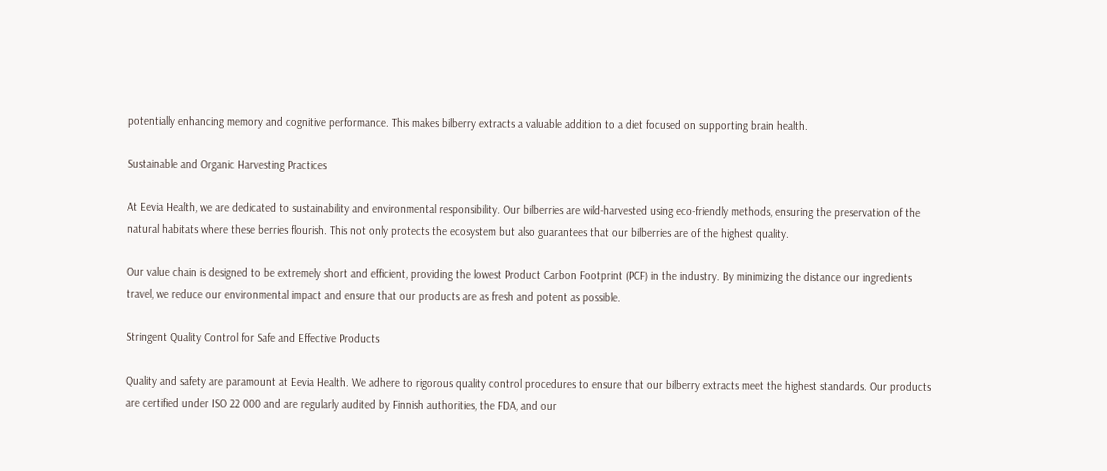potentially enhancing memory and cognitive performance. This makes bilberry extracts a valuable addition to a diet focused on supporting brain health.

Sustainable and Organic Harvesting Practices

At Eevia Health, we are dedicated to sustainability and environmental responsibility. Our bilberries are wild-harvested using eco-friendly methods, ensuring the preservation of the natural habitats where these berries flourish. This not only protects the ecosystem but also guarantees that our bilberries are of the highest quality.

Our value chain is designed to be extremely short and efficient, providing the lowest Product Carbon Footprint (PCF) in the industry. By minimizing the distance our ingredients travel, we reduce our environmental impact and ensure that our products are as fresh and potent as possible.

Stringent Quality Control for Safe and Effective Products

Quality and safety are paramount at Eevia Health. We adhere to rigorous quality control procedures to ensure that our bilberry extracts meet the highest standards. Our products are certified under ISO 22 000 and are regularly audited by Finnish authorities, the FDA, and our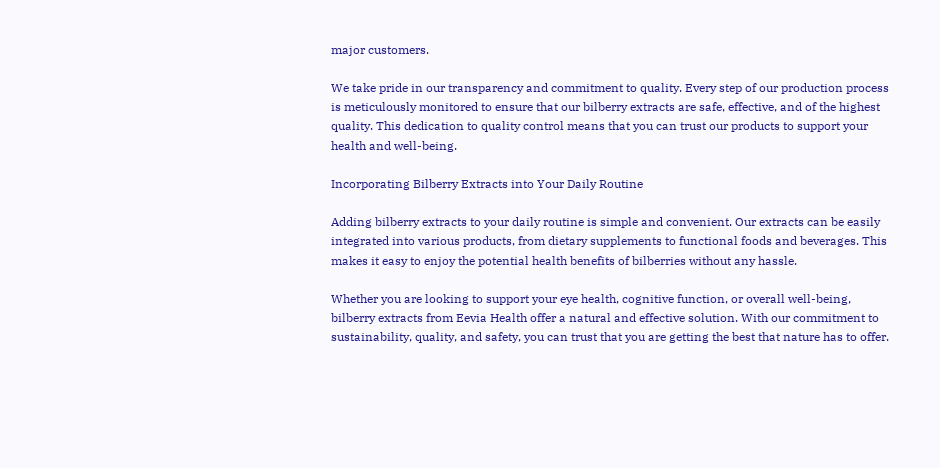major customers.

We take pride in our transparency and commitment to quality. Every step of our production process is meticulously monitored to ensure that our bilberry extracts are safe, effective, and of the highest quality. This dedication to quality control means that you can trust our products to support your health and well-being.

Incorporating Bilberry Extracts into Your Daily Routine

Adding bilberry extracts to your daily routine is simple and convenient. Our extracts can be easily integrated into various products, from dietary supplements to functional foods and beverages. This makes it easy to enjoy the potential health benefits of bilberries without any hassle.

Whether you are looking to support your eye health, cognitive function, or overall well-being, bilberry extracts from Eevia Health offer a natural and effective solution. With our commitment to sustainability, quality, and safety, you can trust that you are getting the best that nature has to offer.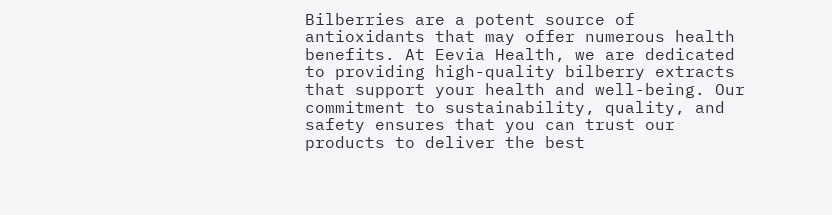Bilberries are a potent source of antioxidants that may offer numerous health benefits. At Eevia Health, we are dedicated to providing high-quality bilberry extracts that support your health and well-being. Our commitment to sustainability, quality, and safety ensures that you can trust our products to deliver the best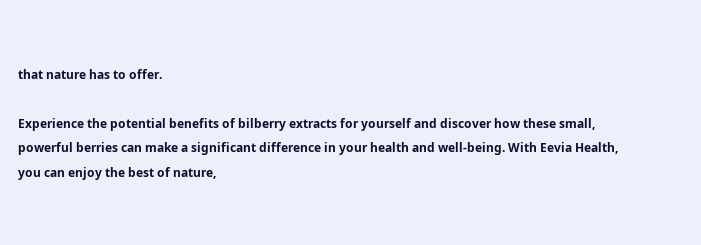that nature has to offer.

Experience the potential benefits of bilberry extracts for yourself and discover how these small, powerful berries can make a significant difference in your health and well-being. With Eevia Health, you can enjoy the best of nature,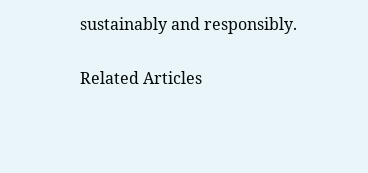sustainably and responsibly.

Related Articles